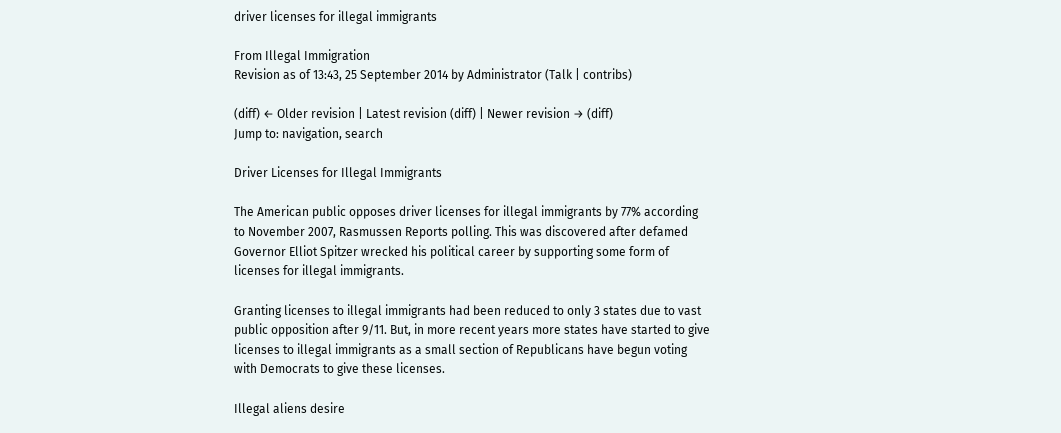driver licenses for illegal immigrants

From Illegal Immigration
Revision as of 13:43, 25 September 2014 by Administrator (Talk | contribs)

(diff) ← Older revision | Latest revision (diff) | Newer revision → (diff)
Jump to: navigation, search

Driver Licenses for Illegal Immigrants

The American public opposes driver licenses for illegal immigrants by 77% according to November 2007, Rasmussen Reports polling. This was discovered after defamed Governor Elliot Spitzer wrecked his political career by supporting some form of licenses for illegal immigrants.

Granting licenses to illegal immigrants had been reduced to only 3 states due to vast public opposition after 9/11. But, in more recent years more states have started to give licenses to illegal immigrants as a small section of Republicans have begun voting with Democrats to give these licenses.

Illegal aliens desire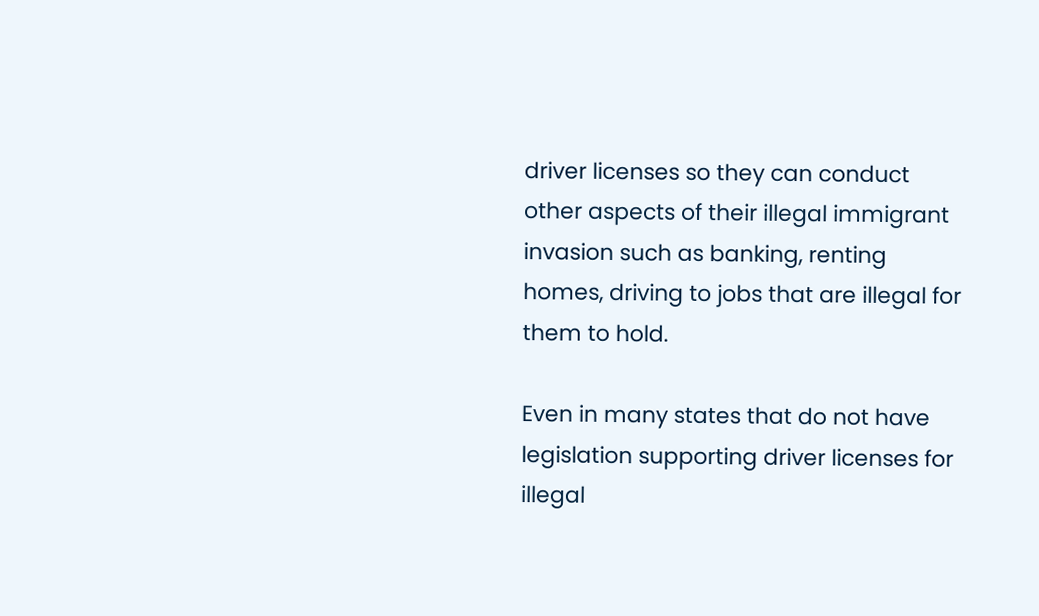driver licenses so they can conduct other aspects of their illegal immigrant invasion such as banking, renting homes, driving to jobs that are illegal for them to hold.

Even in many states that do not have legislation supporting driver licenses for illegal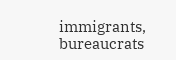immigrants, bureaucrats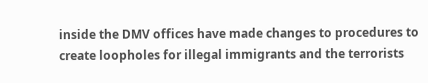inside the DMV offices have made changes to procedures to create loopholes for illegal immigrants and the terrorists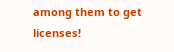among them to get licenses!